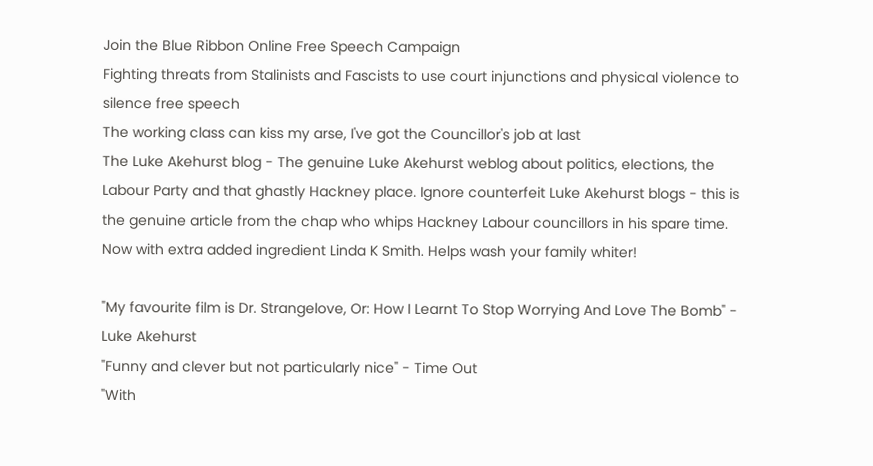Join the Blue Ribbon Online Free Speech Campaign
Fighting threats from Stalinists and Fascists to use court injunctions and physical violence to silence free speech
The working class can kiss my arse, I've got the Councillor's job at last
The Luke Akehurst blog - The genuine Luke Akehurst weblog about politics, elections, the Labour Party and that ghastly Hackney place. Ignore counterfeit Luke Akehurst blogs - this is the genuine article from the chap who whips Hackney Labour councillors in his spare time.
Now with extra added ingredient Linda K Smith. Helps wash your family whiter!

"My favourite film is Dr. Strangelove, Or: How I Learnt To Stop Worrying And Love The Bomb" - Luke Akehurst
"Funny and clever but not particularly nice" - Time Out
"With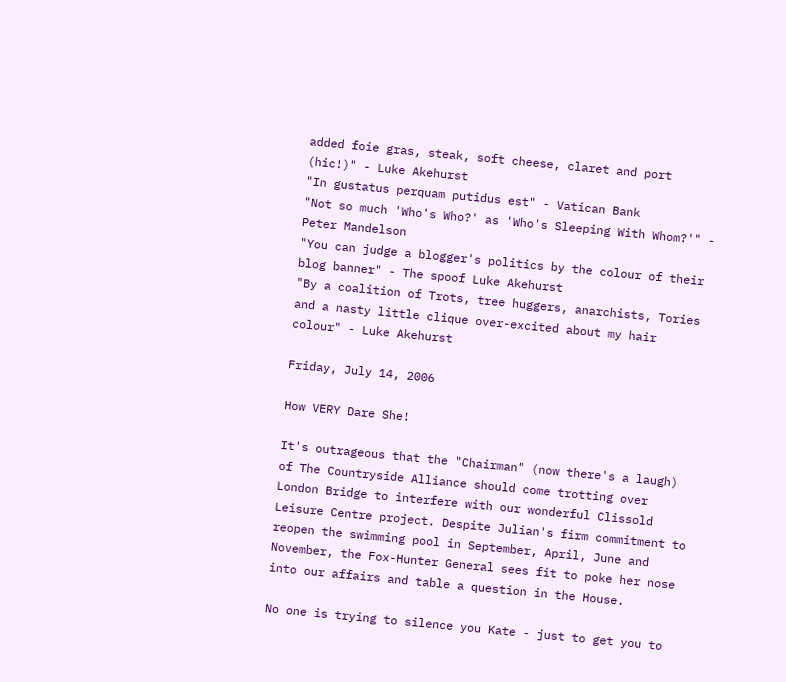added foie gras, steak, soft cheese, claret and port (hic!)" - Luke Akehurst
"In gustatus perquam putidus est" - Vatican Bank
"Not so much 'Who's Who?' as 'Who's Sleeping With Whom?'" - Peter Mandelson
"You can judge a blogger's politics by the colour of their blog banner" - The spoof Luke Akehurst
"By a coalition of Trots, tree huggers, anarchists, Tories and a nasty little clique over-excited about my hair colour" - Luke Akehurst

Friday, July 14, 2006

How VERY Dare She!

It's outrageous that the "Chairman" (now there's a laugh) of The Countryside Alliance should come trotting over London Bridge to interfere with our wonderful Clissold Leisure Centre project. Despite Julian's firm commitment to reopen the swimming pool in September, April, June and November, the Fox-Hunter General sees fit to poke her nose into our affairs and table a question in the House.

No one is trying to silence you Kate - just to get you to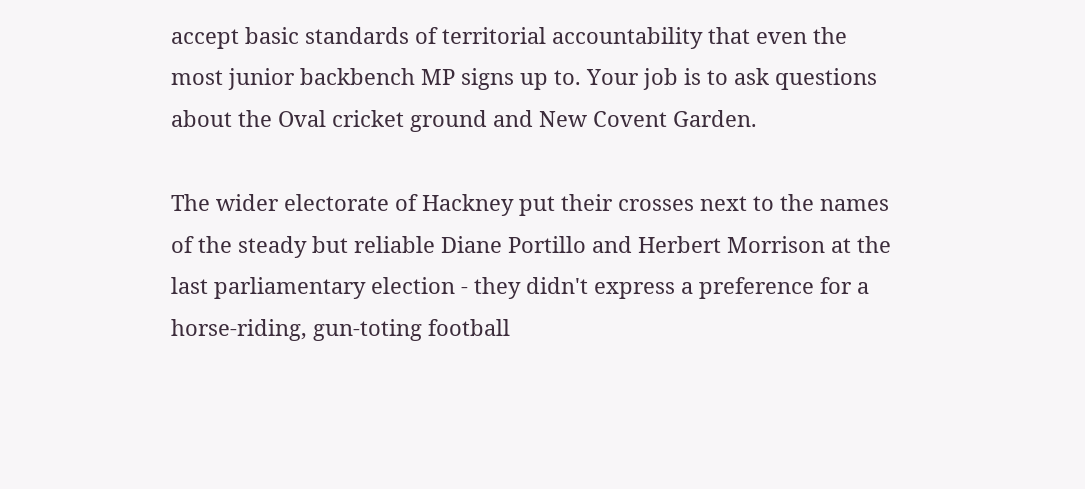accept basic standards of territorial accountability that even the most junior backbench MP signs up to. Your job is to ask questions about the Oval cricket ground and New Covent Garden.

The wider electorate of Hackney put their crosses next to the names of the steady but reliable Diane Portillo and Herbert Morrison at the last parliamentary election - they didn't express a preference for a horse-riding, gun-toting football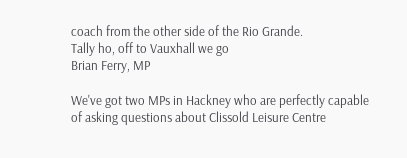coach from the other side of the Rio Grande.
Tally ho, off to Vauxhall we go
Brian Ferry, MP

We've got two MPs in Hackney who are perfectly capable of asking questions about Clissold Leisure Centre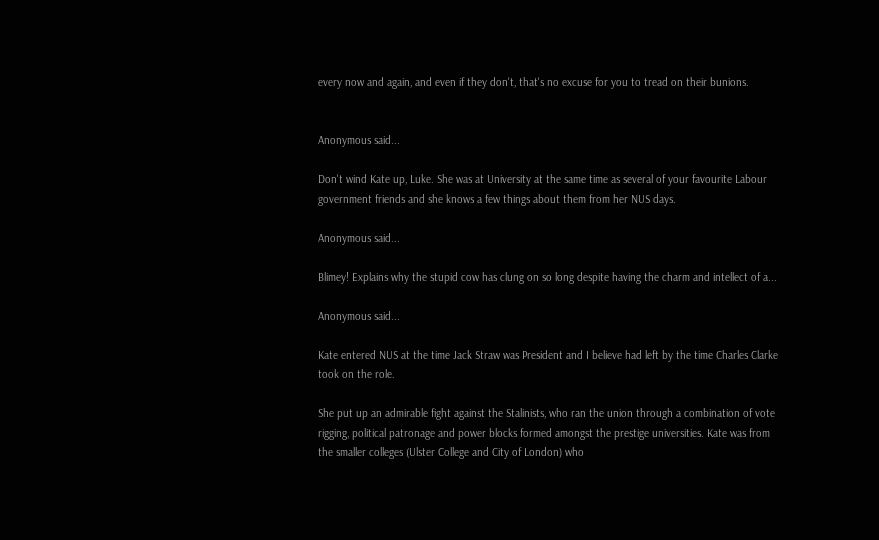every now and again, and even if they don't, that's no excuse for you to tread on their bunions.


Anonymous said...

Don't wind Kate up, Luke. She was at University at the same time as several of your favourite Labour government friends and she knows a few things about them from her NUS days.

Anonymous said...

Blimey! Explains why the stupid cow has clung on so long despite having the charm and intellect of a...

Anonymous said...

Kate entered NUS at the time Jack Straw was President and I believe had left by the time Charles Clarke took on the role.

She put up an admirable fight against the Stalinists, who ran the union through a combination of vote rigging, political patronage and power blocks formed amongst the prestige universities. Kate was from the smaller colleges (Ulster College and City of London) who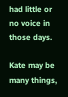had little or no voice in those days.

Kate may be many things,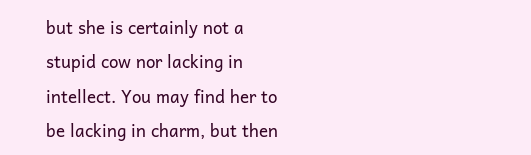but she is certainly not a stupid cow nor lacking in intellect. You may find her to be lacking in charm, but then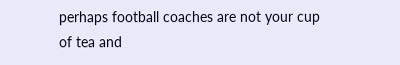perhaps football coaches are not your cup of tea and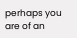perhaps you are of an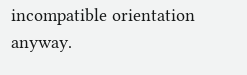incompatible orientation anyway.